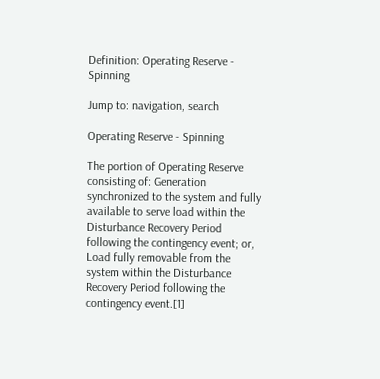Definition: Operating Reserve - Spinning

Jump to: navigation, search

Operating Reserve - Spinning

The portion of Operating Reserve consisting of: Generation synchronized to the system and fully available to serve load within the Disturbance Recovery Period following the contingency event; or, Load fully removable from the system within the Disturbance Recovery Period following the contingency event.[1]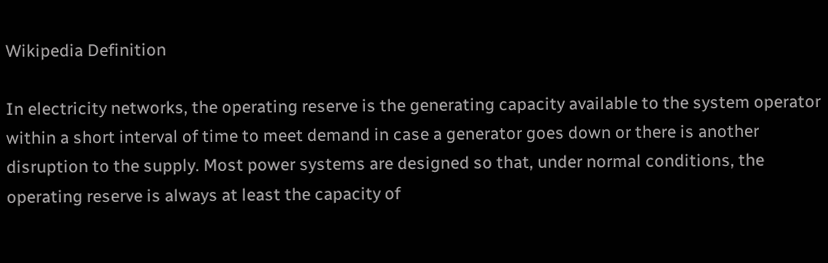Wikipedia Definition

In electricity networks, the operating reserve is the generating capacity available to the system operator within a short interval of time to meet demand in case a generator goes down or there is another disruption to the supply. Most power systems are designed so that, under normal conditions, the operating reserve is always at least the capacity of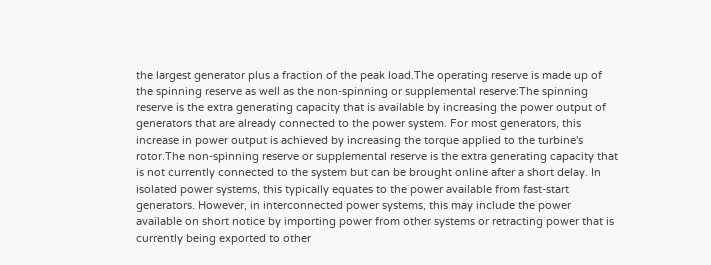the largest generator plus a fraction of the peak load.The operating reserve is made up of the spinning reserve as well as the non-spinning or supplemental reserve:The spinning reserve is the extra generating capacity that is available by increasing the power output of generators that are already connected to the power system. For most generators, this increase in power output is achieved by increasing the torque applied to the turbine's rotor.The non-spinning reserve or supplemental reserve is the extra generating capacity that is not currently connected to the system but can be brought online after a short delay. In isolated power systems, this typically equates to the power available from fast-start generators. However, in interconnected power systems, this may include the power available on short notice by importing power from other systems or retracting power that is currently being exported to other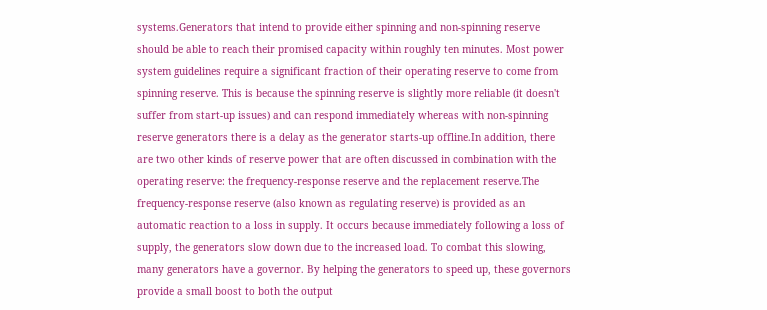systems.Generators that intend to provide either spinning and non-spinning reserve should be able to reach their promised capacity within roughly ten minutes. Most power system guidelines require a significant fraction of their operating reserve to come from spinning reserve. This is because the spinning reserve is slightly more reliable (it doesn't suffer from start-up issues) and can respond immediately whereas with non-spinning reserve generators there is a delay as the generator starts-up offline.In addition, there are two other kinds of reserve power that are often discussed in combination with the operating reserve: the frequency-response reserve and the replacement reserve.The frequency-response reserve (also known as regulating reserve) is provided as an automatic reaction to a loss in supply. It occurs because immediately following a loss of supply, the generators slow down due to the increased load. To combat this slowing, many generators have a governor. By helping the generators to speed up, these governors provide a small boost to both the output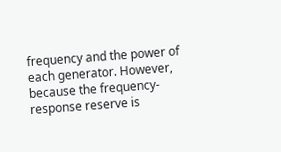frequency and the power of each generator. However, because the frequency-response reserve is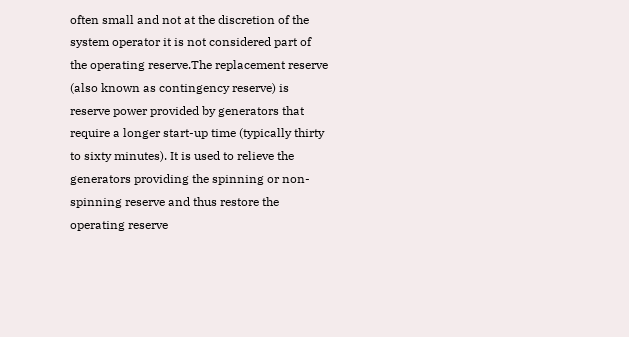often small and not at the discretion of the system operator it is not considered part of the operating reserve.The replacement reserve (also known as contingency reserve) is reserve power provided by generators that require a longer start-up time (typically thirty to sixty minutes). It is used to relieve the generators providing the spinning or non-spinning reserve and thus restore the operating reserve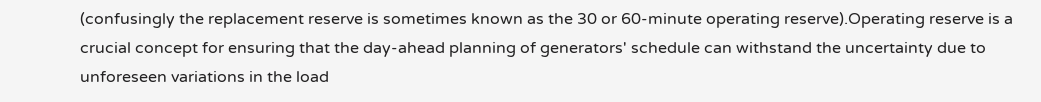(confusingly the replacement reserve is sometimes known as the 30 or 60-minute operating reserve).Operating reserve is a crucial concept for ensuring that the day-ahead planning of generators' schedule can withstand the uncertainty due to unforeseen variations in the load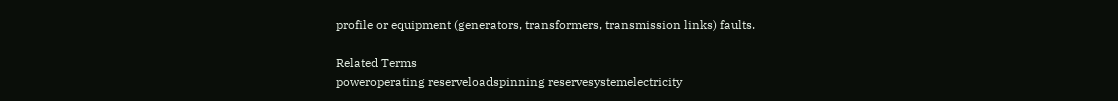profile or equipment (generators, transformers, transmission links) faults.

Related Terms
poweroperating reserveloadspinning reservesystemelectricity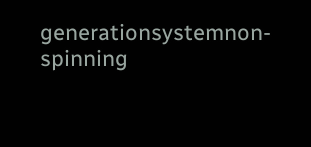generationsystemnon-spinning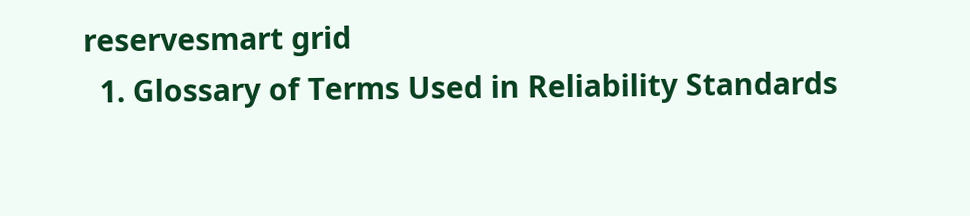reservesmart grid
  1. Glossary of Terms Used in Reliability Standards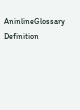AninlineGlossary Definition